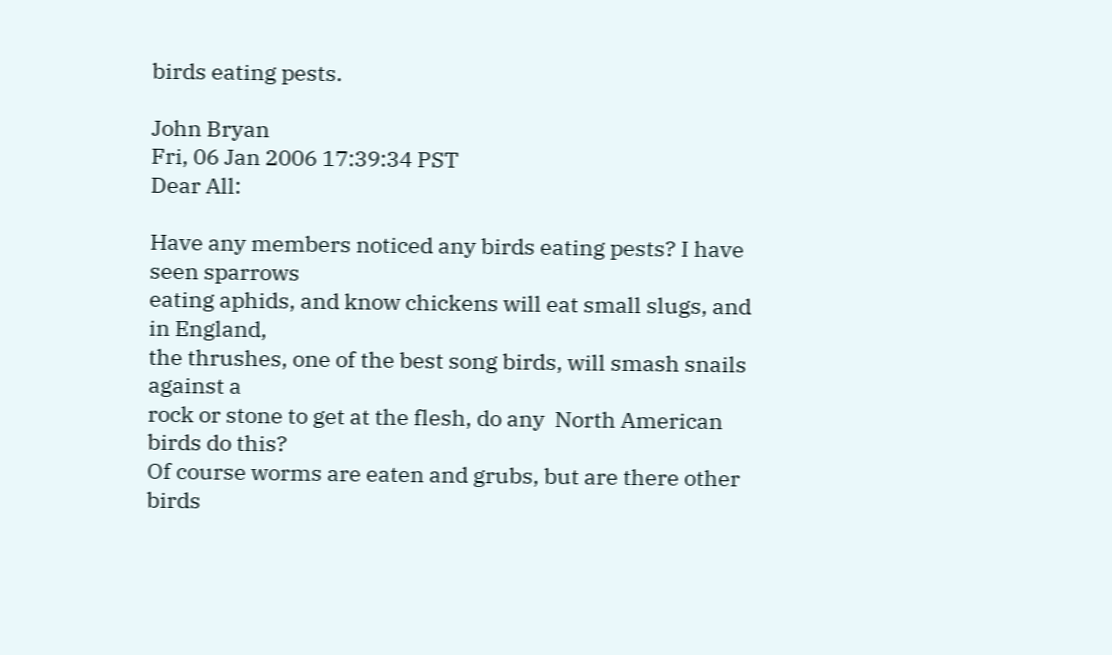birds eating pests.

John Bryan
Fri, 06 Jan 2006 17:39:34 PST
Dear All:

Have any members noticed any birds eating pests? I have seen sparrows
eating aphids, and know chickens will eat small slugs, and in England,
the thrushes, one of the best song birds, will smash snails against a
rock or stone to get at the flesh, do any  North American birds do this?
Of course worms are eaten and grubs, but are there other birds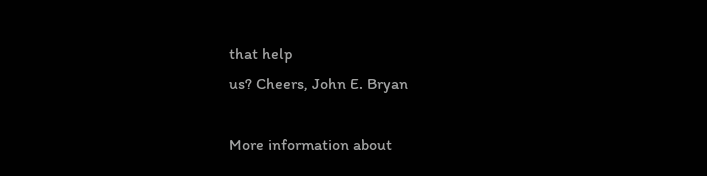that help
us? Cheers, John E. Bryan

More information about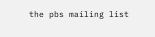the pbs mailing list